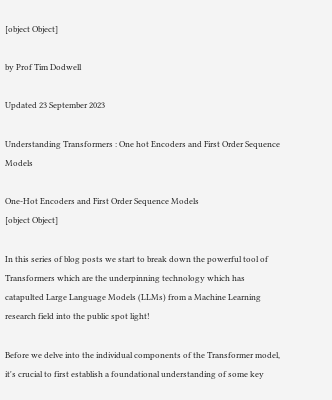[object Object]

by Prof Tim Dodwell

Updated 23 September 2023

Understanding Transformers : One hot Encoders and First Order Sequence Models

One-Hot Encoders and First Order Sequence Models
[object Object]

In this series of blog posts we start to break down the powerful tool of Transformers which are the underpinning technology which has catapulted Large Language Models (LLMs) from a Machine Learning research field into the public spot light!

Before we delve into the individual components of the Transformer model, it's crucial to first establish a foundational understanding of some key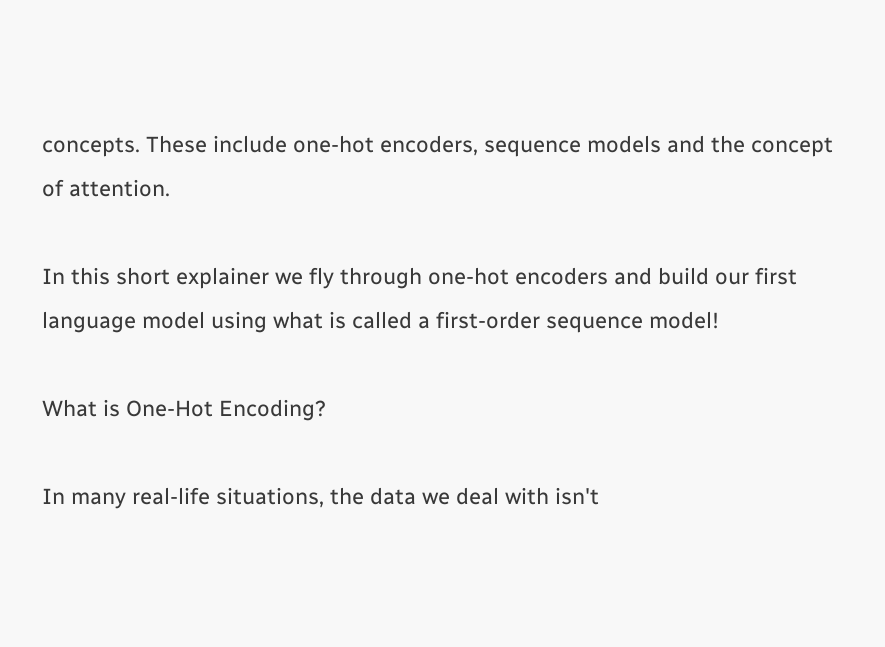concepts. These include one-hot encoders, sequence models and the concept of attention.

In this short explainer we fly through one-hot encoders and build our first language model using what is called a first-order sequence model!

What is One-Hot Encoding?

In many real-life situations, the data we deal with isn't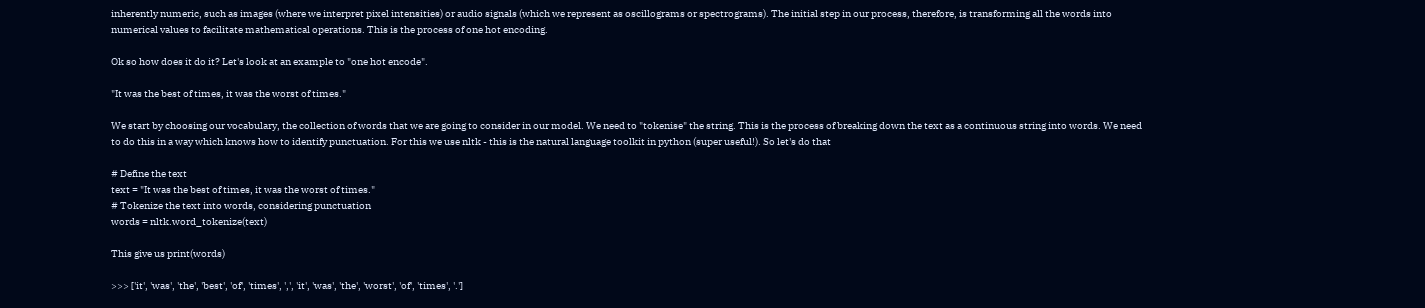inherently numeric, such as images (where we interpret pixel intensities) or audio signals (which we represent as oscillograms or spectrograms). The initial step in our process, therefore, is transforming all the words into numerical values to facilitate mathematical operations. This is the process of one hot encoding.

Ok so how does it do it? Let's look at an example to "one hot encode".

"It was the best of times, it was the worst of times."

We start by choosing our vocabulary, the collection of words that we are going to consider in our model. We need to "tokenise" the string. This is the process of breaking down the text as a continuous string into words. We need to do this in a way which knows how to identify punctuation. For this we use nltk - this is the natural language toolkit in python (super useful!). So let's do that

# Define the text
text = "It was the best of times, it was the worst of times."
# Tokenize the text into words, considering punctuation
words = nltk.word_tokenize(text)

This give us print(words)

>>> ['it', 'was', 'the', 'best', 'of', 'times', ',', 'it', 'was', 'the', 'worst', 'of', 'times', '.']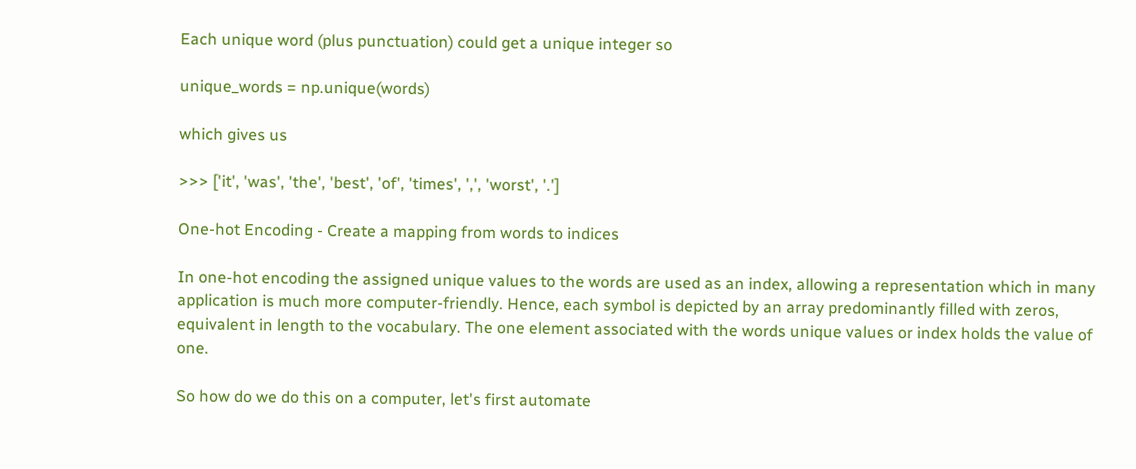Each unique word (plus punctuation) could get a unique integer so

unique_words = np.unique(words)

which gives us

>>> ['it', 'was', 'the', 'best', 'of', 'times', ',', 'worst', '.']

One-hot Encoding - Create a mapping from words to indices

In one-hot encoding the assigned unique values to the words are used as an index, allowing a representation which in many application is much more computer-friendly. Hence, each symbol is depicted by an array predominantly filled with zeros, equivalent in length to the vocabulary. The one element associated with the words unique values or index holds the value of one.

So how do we do this on a computer, let's first automate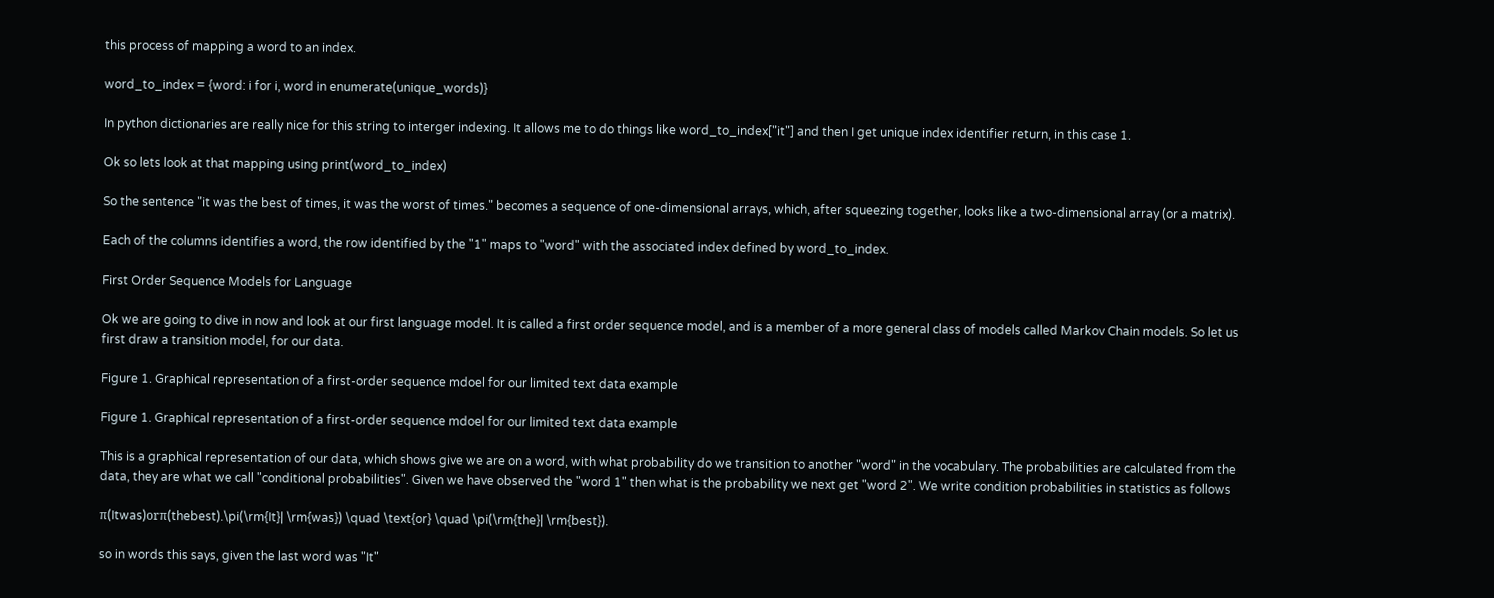this process of mapping a word to an index.

word_to_index = {word: i for i, word in enumerate(unique_words)}

In python dictionaries are really nice for this string to interger indexing. It allows me to do things like word_to_index["it"] and then I get unique index identifier return, in this case 1.

Ok so lets look at that mapping using print(word_to_index)

So the sentence "it was the best of times, it was the worst of times." becomes a sequence of one-dimensional arrays, which, after squeezing together, looks like a two-dimensional array (or a matrix).

Each of the columns identifies a word, the row identified by the "1" maps to "word" with the associated index defined by word_to_index.

First Order Sequence Models for Language

Ok we are going to dive in now and look at our first language model. It is called a first order sequence model, and is a member of a more general class of models called Markov Chain models. So let us first draw a transition model, for our data.

Figure 1. Graphical representation of a first-order sequence mdoel for our limited text data example

Figure 1. Graphical representation of a first-order sequence mdoel for our limited text data example

This is a graphical representation of our data, which shows give we are on a word, with what probability do we transition to another "word" in the vocabulary. The probabilities are calculated from the data, they are what we call "conditional probabilities". Given we have observed the "word 1" then what is the probability we next get "word 2". We write condition probabilities in statistics as follows

π(Itwas)orπ(thebest).\pi(\rm{It}| \rm{was}) \quad \text{or} \quad \pi(\rm{the}| \rm{best}).

so in words this says, given the last word was "It"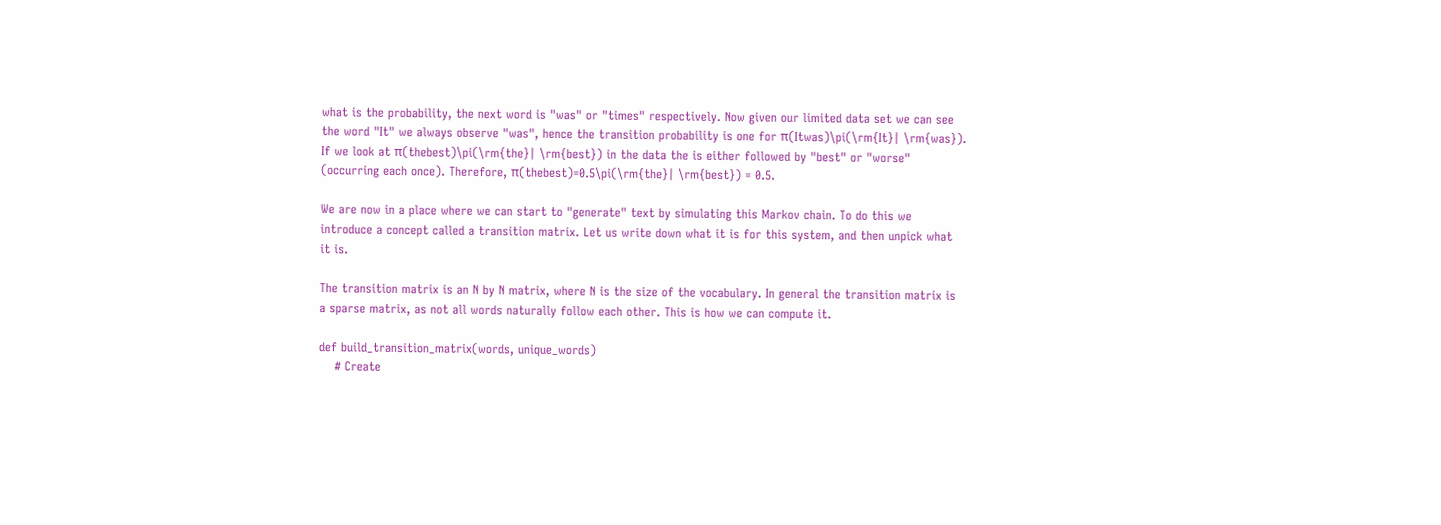what is the probability, the next word is "was" or "times" respectively. Now given our limited data set we can see the word "It" we always observe "was", hence the transition probability is one for π(Itwas)\pi(\rm{It}| \rm{was}). If we look at π(thebest)\pi(\rm{the}| \rm{best}) in the data the is either followed by "best" or "worse" (occurring each once). Therefore, π(thebest)=0.5\pi(\rm{the}| \rm{best}) = 0.5.

We are now in a place where we can start to "generate" text by simulating this Markov chain. To do this we introduce a concept called a transition matrix. Let us write down what it is for this system, and then unpick what it is.

The transition matrix is an N by N matrix, where N is the size of the vocabulary. In general the transition matrix is a sparse matrix, as not all words naturally follow each other. This is how we can compute it.

def build_transition_matrix(words, unique_words)
    # Create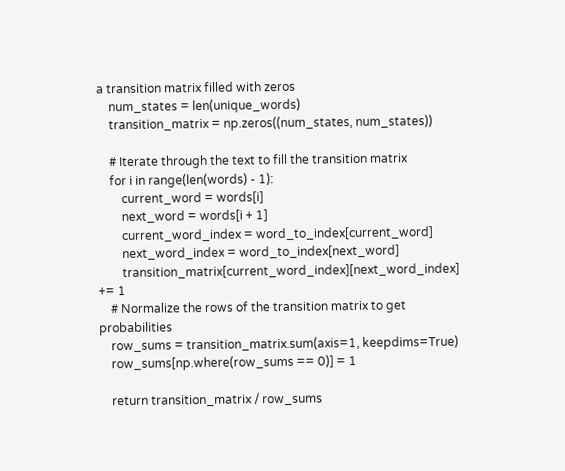a transition matrix filled with zeros
    num_states = len(unique_words)
    transition_matrix = np.zeros((num_states, num_states))

    # Iterate through the text to fill the transition matrix
    for i in range(len(words) - 1):
        current_word = words[i]
        next_word = words[i + 1]
        current_word_index = word_to_index[current_word]
        next_word_index = word_to_index[next_word]
        transition_matrix[current_word_index][next_word_index] += 1
    # Normalize the rows of the transition matrix to get probabilities
    row_sums = transition_matrix.sum(axis=1, keepdims=True)
    row_sums[np.where(row_sums == 0)] = 1

    return transition_matrix / row_sums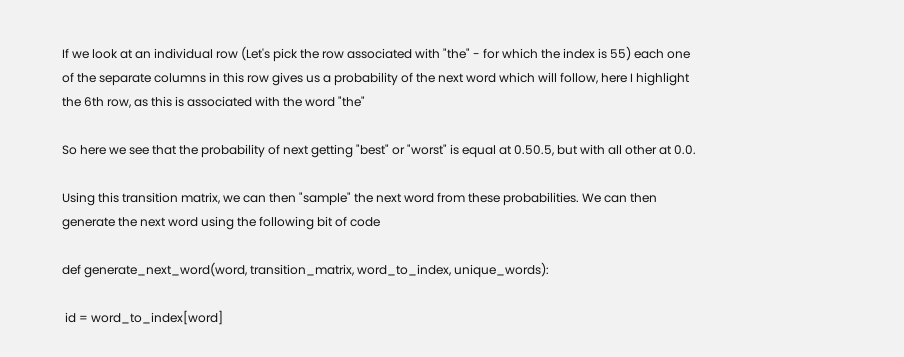If we look at an individual row (Let's pick the row associated with "the" - for which the index is 55) each one of the separate columns in this row gives us a probability of the next word which will follow, here I highlight the 6th row, as this is associated with the word "the"

So here we see that the probability of next getting "best" or "worst" is equal at 0.50.5, but with all other at 0.0.

Using this transition matrix, we can then "sample" the next word from these probabilities. We can then generate the next word using the following bit of code

def generate_next_word(word, transition_matrix, word_to_index, unique_words):

 id = word_to_index[word]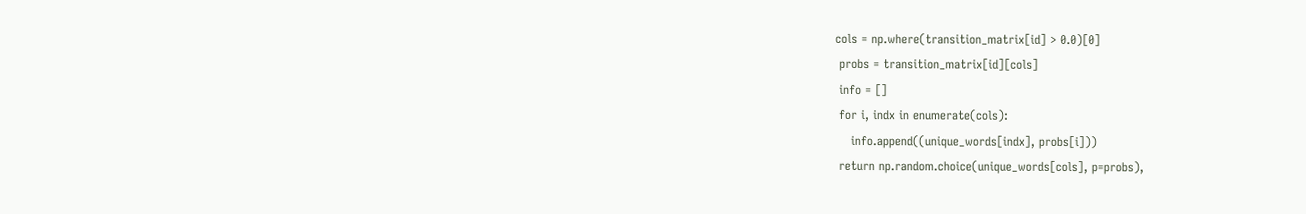cols = np.where(transition_matrix[id] > 0.0)[0]
 probs = transition_matrix[id][cols]
 info = []
 for i, indx in enumerate(cols):
    info.append((unique_words[indx], probs[i]))
 return np.random.choice(unique_words[cols], p=probs),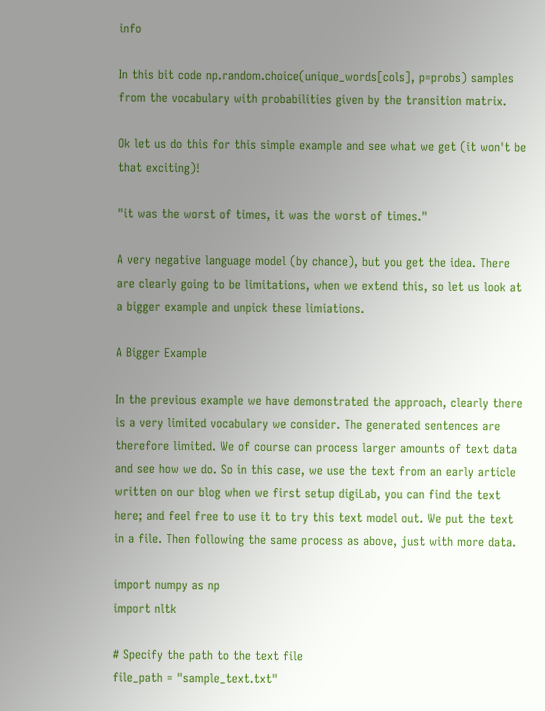info

In this bit code np.random.choice(unique_words[cols], p=probs) samples from the vocabulary with probabilities given by the transition matrix.

Ok let us do this for this simple example and see what we get (it won't be that exciting)!

"it was the worst of times, it was the worst of times."

A very negative language model (by chance), but you get the idea. There are clearly going to be limitations, when we extend this, so let us look at a bigger example and unpick these limiations.

A Bigger Example

In the previous example we have demonstrated the approach, clearly there is a very limited vocabulary we consider. The generated sentences are therefore limited. We of course can process larger amounts of text data and see how we do. So in this case, we use the text from an early article written on our blog when we first setup digiLab, you can find the text here; and feel free to use it to try this text model out. We put the text in a file. Then following the same process as above, just with more data.

import numpy as np
import nltk

# Specify the path to the text file
file_path = "sample_text.txt"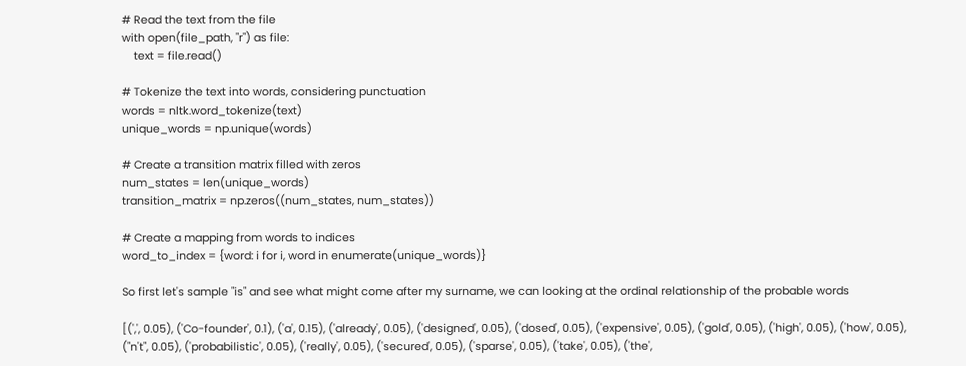# Read the text from the file
with open(file_path, "r") as file:
    text = file.read()

# Tokenize the text into words, considering punctuation
words = nltk.word_tokenize(text)
unique_words = np.unique(words)

# Create a transition matrix filled with zeros
num_states = len(unique_words)
transition_matrix = np.zeros((num_states, num_states))

# Create a mapping from words to indices
word_to_index = {word: i for i, word in enumerate(unique_words)}

So first let's sample "is" and see what might come after my surname, we can looking at the ordinal relationship of the probable words

[(',', 0.05), ('Co-founder', 0.1), ('a', 0.15), ('already', 0.05), ('designed', 0.05), ('dosed', 0.05), ('expensive', 0.05), ('gold', 0.05), ('high', 0.05), ('how', 0.05), ("n't", 0.05), ('probabilistic', 0.05), ('really', 0.05), ('secured', 0.05), ('sparse', 0.05), ('take', 0.05), ('the',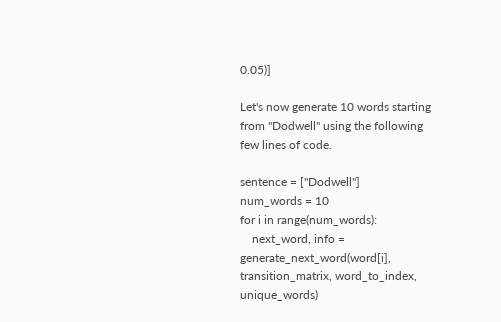0.05)]

Let's now generate 10 words starting from "Dodwell" using the following few lines of code.

sentence = ["Dodwell"]
num_words = 10
for i in range(num_words):
    next_word, info = generate_next_word(word[i], transition_matrix, word_to_index, unique_words)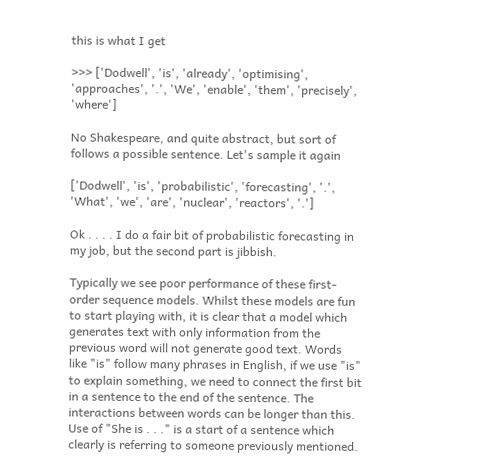this is what I get

>>> ['Dodwell', 'is', 'already', 'optimising', 'approaches', '.', 'We', 'enable', 'them', 'precisely', 'where']

No Shakespeare, and quite abstract, but sort of follows a possible sentence. Let's sample it again

['Dodwell', 'is', 'probabilistic', 'forecasting', '.', 'What', 'we', 'are', 'nuclear', 'reactors', '.']

Ok . . . . I do a fair bit of probabilistic forecasting in my job, but the second part is jibbish.

Typically we see poor performance of these first-order sequence models. Whilst these models are fun to start playing with, it is clear that a model which generates text with only information from the previous word will not generate good text. Words like "is" follow many phrases in English, if we use "is" to explain something, we need to connect the first bit in a sentence to the end of the sentence. The interactions between words can be longer than this. Use of "She is . . ." is a start of a sentence which clearly is referring to someone previously mentioned.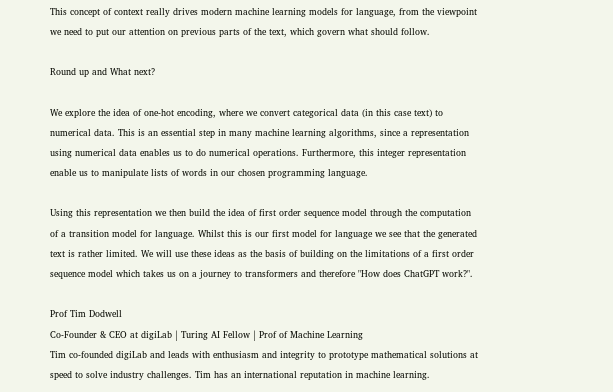This concept of context really drives modern machine learning models for language, from the viewpoint we need to put our attention on previous parts of the text, which govern what should follow.

Round up and What next?

We explore the idea of one-hot encoding, where we convert categorical data (in this case text) to numerical data. This is an essential step in many machine learning algorithms, since a representation using numerical data enables us to do numerical operations. Furthermore, this integer representation enable us to manipulate lists of words in our chosen programming language.

Using this representation we then build the idea of first order sequence model through the computation of a transition model for language. Whilst this is our first model for language we see that the generated text is rather limited. We will use these ideas as the basis of building on the limitations of a first order sequence model which takes us on a journey to transformers and therefore "How does ChatGPT work?".

Prof Tim Dodwell
Co-Founder & CEO at digiLab | Turing AI Fellow | Prof of Machine Learning
Tim co-founded digiLab and leads with enthusiasm and integrity to prototype mathematical solutions at speed to solve industry challenges. Tim has an international reputation in machine learning.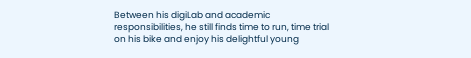Between his digiLab and academic responsibilities, he still finds time to run, time trial on his bike and enjoy his delightful young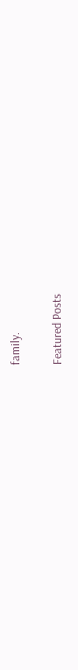family.

Featured Posts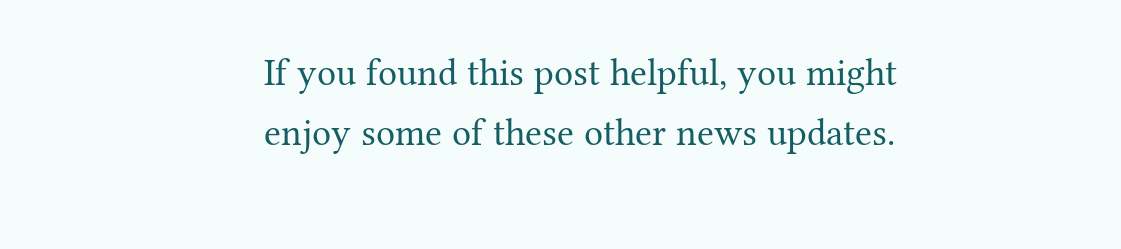If you found this post helpful, you might enjoy some of these other news updates.